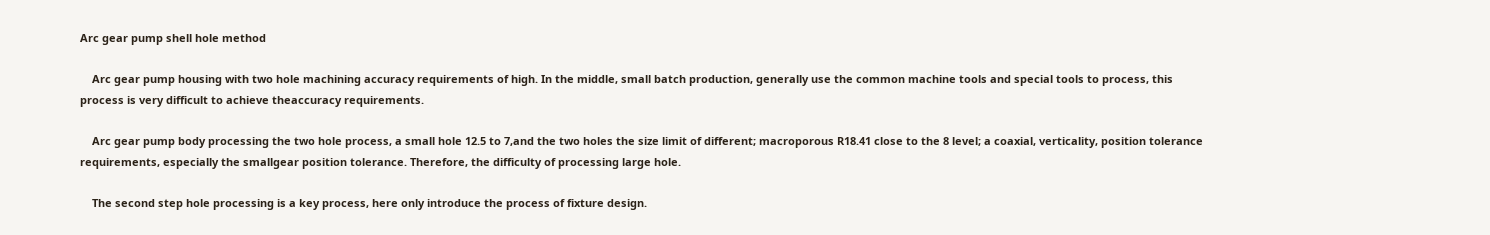Arc gear pump shell hole method

    Arc gear pump housing with two hole machining accuracy requirements of high. In the middle, small batch production, generally use the common machine tools and special tools to process, this process is very difficult to achieve theaccuracy requirements.

    Arc gear pump body processing the two hole process, a small hole 12.5 to 7,and the two holes the size limit of different; macroporous R18.41 close to the 8 level; a coaxial, verticality, position tolerance requirements, especially the smallgear position tolerance. Therefore, the difficulty of processing large hole.

    The second step hole processing is a key process, here only introduce the process of fixture design.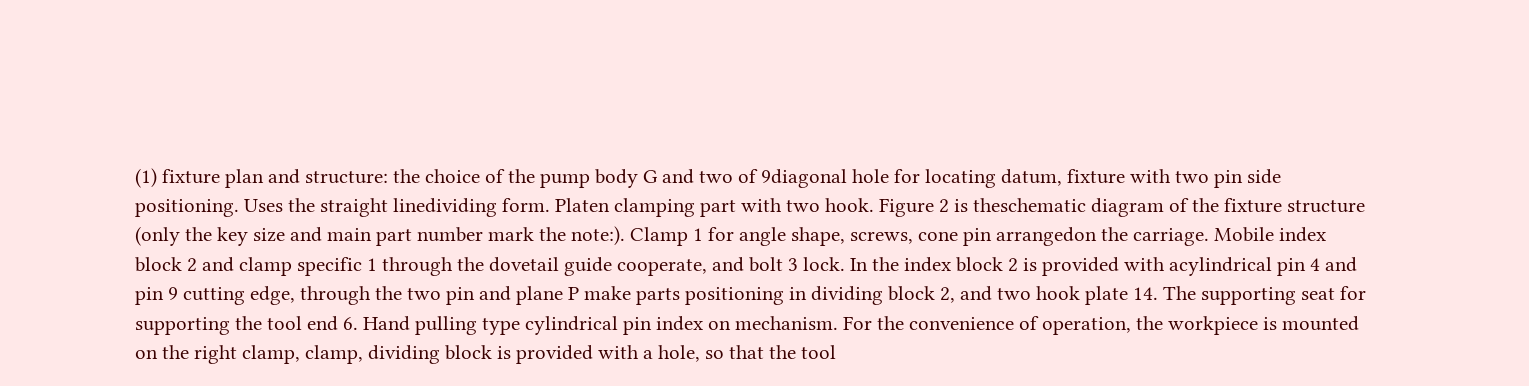(1) fixture plan and structure: the choice of the pump body G and two of 9diagonal hole for locating datum, fixture with two pin side positioning. Uses the straight linedividing form. Platen clamping part with two hook. Figure 2 is theschematic diagram of the fixture structure (only the key size and main part number mark the note:). Clamp 1 for angle shape, screws, cone pin arrangedon the carriage. Mobile index block 2 and clamp specific 1 through the dovetail guide cooperate, and bolt 3 lock. In the index block 2 is provided with acylindrical pin 4 and pin 9 cutting edge, through the two pin and plane P make parts positioning in dividing block 2, and two hook plate 14. The supporting seat for supporting the tool end 6. Hand pulling type cylindrical pin index on mechanism. For the convenience of operation, the workpiece is mounted on the right clamp, clamp, dividing block is provided with a hole, so that the tool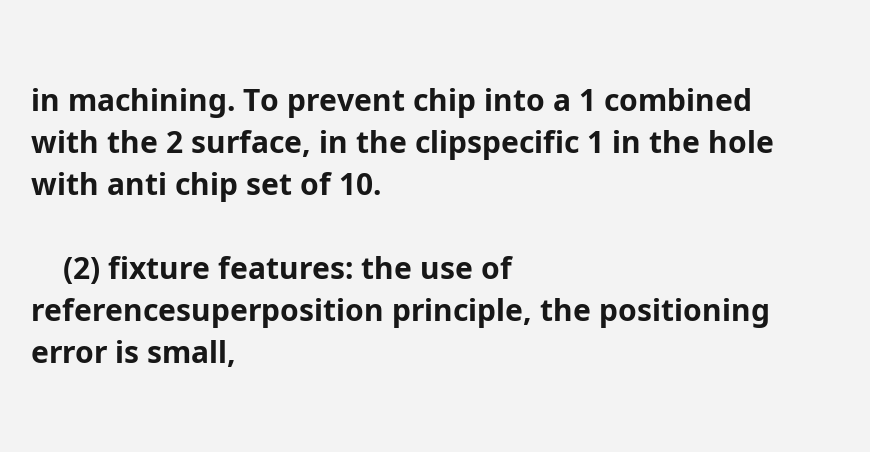in machining. To prevent chip into a 1 combined with the 2 surface, in the clipspecific 1 in the hole with anti chip set of 10.

    (2) fixture features: the use of referencesuperposition principle, the positioning error is small,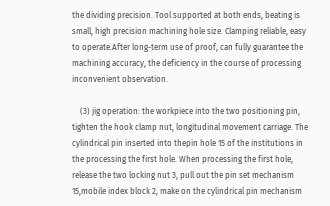the dividing precision. Tool supported at both ends, beating is small, high precision machining hole size. Clamping reliable, easy to operate.After long-term use of proof, can fully guarantee the machining accuracy, the deficiency in the course of processing inconvenient observation.

    (3) jig operation: the workpiece into the two positioning pin, tighten the hook clamp nut, longitudinal movement carriage. The cylindrical pin inserted into thepin hole 15 of the institutions in the processing the first hole. When processing the first hole, release the two locking nut 3, pull out the pin set mechanism 15,mobile index block 2, make on the cylindrical pin mechanism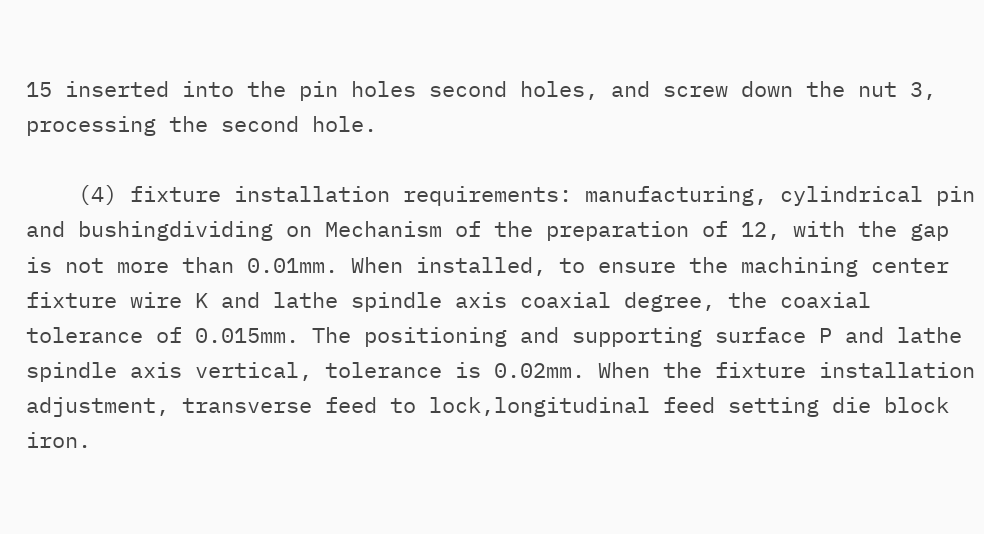15 inserted into the pin holes second holes, and screw down the nut 3, processing the second hole.

    (4) fixture installation requirements: manufacturing, cylindrical pin and bushingdividing on Mechanism of the preparation of 12, with the gap is not more than 0.01mm. When installed, to ensure the machining center fixture wire K and lathe spindle axis coaxial degree, the coaxial tolerance of 0.015mm. The positioning and supporting surface P and lathe spindle axis vertical, tolerance is 0.02mm. When the fixture installation adjustment, transverse feed to lock,longitudinal feed setting die block iron.